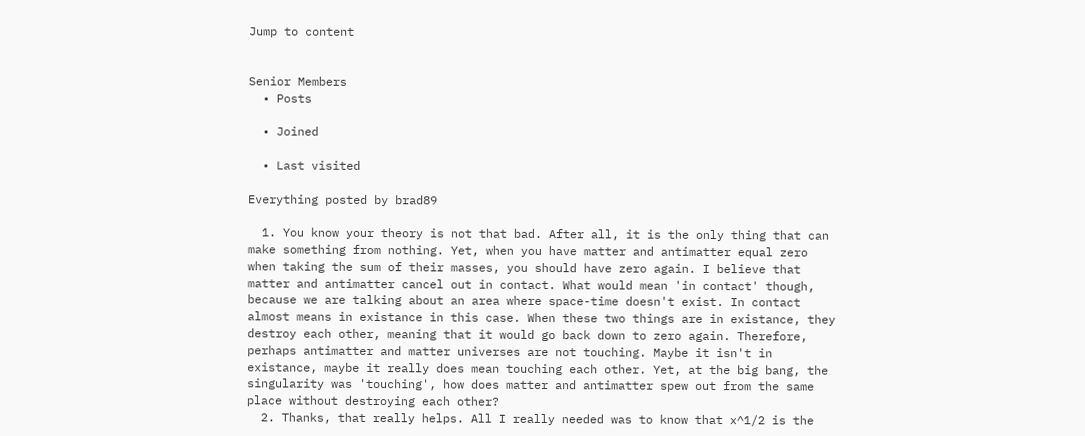Jump to content


Senior Members
  • Posts

  • Joined

  • Last visited

Everything posted by brad89

  1. You know your theory is not that bad. After all, it is the only thing that can make something from nothing. Yet, when you have matter and antimatter equal zero when taking the sum of their masses, you should have zero again. I believe that matter and antimatter cancel out in contact. What would mean 'in contact' though, because we are talking about an area where space-time doesn't exist. In contact almost means in existance in this case. When these two things are in existance, they destroy each other, meaning that it would go back down to zero again. Therefore, perhaps antimatter and matter universes are not touching. Maybe it isn't in existance, maybe it really does mean touching each other. Yet, at the big bang, the singularity was 'touching', how does matter and antimatter spew out from the same place without destroying each other?
  2. Thanks, that really helps. All I really needed was to know that x^1/2 is the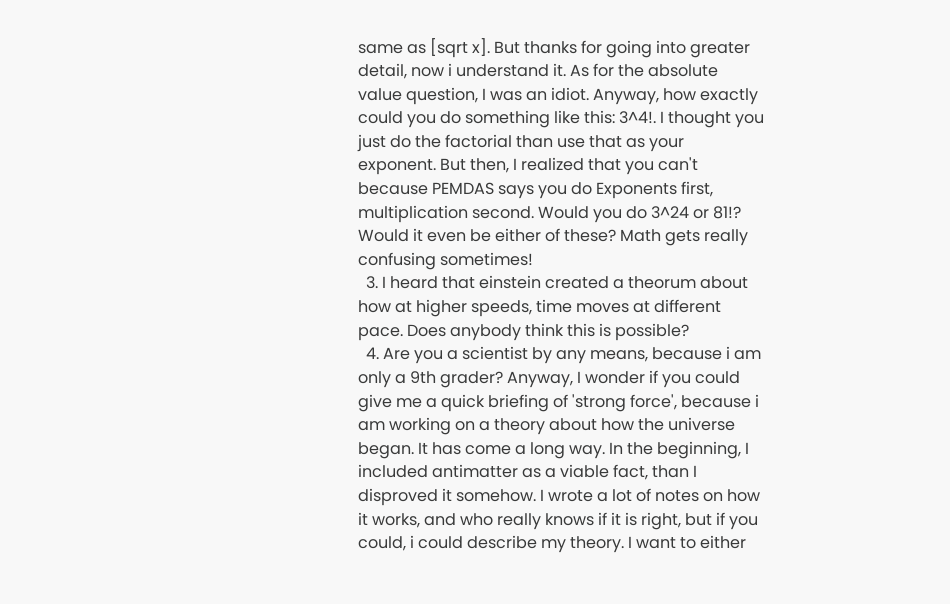same as [sqrt x]. But thanks for going into greater detail, now i understand it. As for the absolute value question, I was an idiot. Anyway, how exactly could you do something like this: 3^4!. I thought you just do the factorial than use that as your exponent. But then, I realized that you can't because PEMDAS says you do Exponents first, multiplication second. Would you do 3^24 or 81!? Would it even be either of these? Math gets really confusing sometimes!
  3. I heard that einstein created a theorum about how at higher speeds, time moves at different pace. Does anybody think this is possible?
  4. Are you a scientist by any means, because i am only a 9th grader? Anyway, I wonder if you could give me a quick briefing of 'strong force', because i am working on a theory about how the universe began. It has come a long way. In the beginning, I included antimatter as a viable fact, than I disproved it somehow. I wrote a lot of notes on how it works, and who really knows if it is right, but if you could, i could describe my theory. I want to either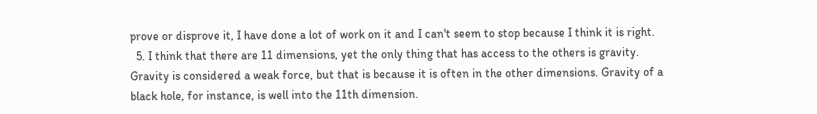prove or disprove it, I have done a lot of work on it and I can't seem to stop because I think it is right.
  5. I think that there are 11 dimensions, yet the only thing that has access to the others is gravity. Gravity is considered a weak force, but that is because it is often in the other dimensions. Gravity of a black hole, for instance, is well into the 11th dimension.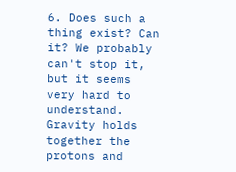6. Does such a thing exist? Can it? We probably can't stop it, but it seems very hard to understand. Gravity holds together the protons and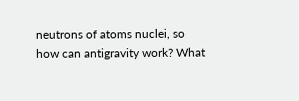neutrons of atoms nuclei, so how can antigravity work? What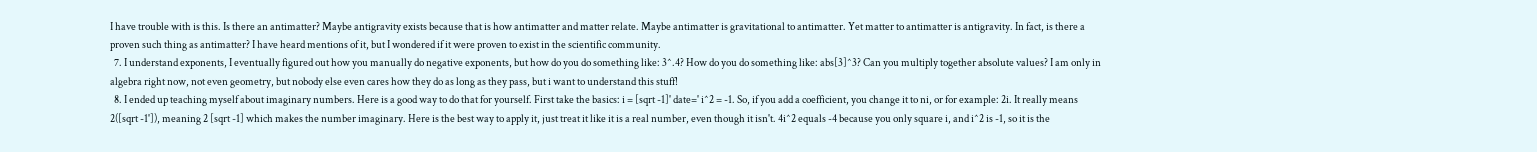I have trouble with is this. Is there an antimatter? Maybe antigravity exists because that is how antimatter and matter relate. Maybe antimatter is gravitational to antimatter. Yet matter to antimatter is antigravity. In fact, is there a proven such thing as antimatter? I have heard mentions of it, but I wondered if it were proven to exist in the scientific community.
  7. I understand exponents, I eventually figured out how you manually do negative exponents, but how do you do something like: 3^.4? How do you do something like: abs[3]^3? Can you multiply together absolute values? I am only in algebra right now, not even geometry, but nobody else even cares how they do as long as they pass, but i want to understand this stuff!
  8. I ended up teaching myself about imaginary numbers. Here is a good way to do that for yourself. First take the basics: i = [sqrt -1]' date=' i^2 = -1. So, if you add a coefficient, you change it to ni, or for example: 2i. It really means 2([sqrt -1']), meaning 2 [sqrt -1] which makes the number imaginary. Here is the best way to apply it, just treat it like it is a real number, even though it isn't. 4i^2 equals -4 because you only square i, and i^2 is -1, so it is the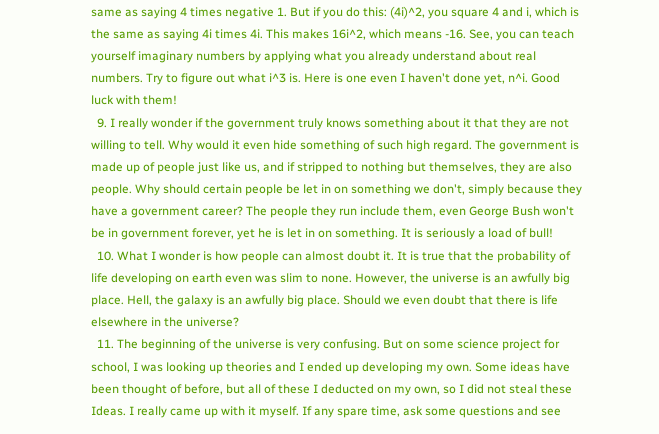same as saying 4 times negative 1. But if you do this: (4i)^2, you square 4 and i, which is the same as saying 4i times 4i. This makes 16i^2, which means -16. See, you can teach yourself imaginary numbers by applying what you already understand about real numbers. Try to figure out what i^3 is. Here is one even I haven't done yet, n^i. Good luck with them!
  9. I really wonder if the government truly knows something about it that they are not willing to tell. Why would it even hide something of such high regard. The government is made up of people just like us, and if stripped to nothing but themselves, they are also people. Why should certain people be let in on something we don't, simply because they have a government career? The people they run include them, even George Bush won't be in government forever, yet he is let in on something. It is seriously a load of bull!
  10. What I wonder is how people can almost doubt it. It is true that the probability of life developing on earth even was slim to none. However, the universe is an awfully big place. Hell, the galaxy is an awfully big place. Should we even doubt that there is life elsewhere in the universe?
  11. The beginning of the universe is very confusing. But on some science project for school, I was looking up theories and I ended up developing my own. Some ideas have been thought of before, but all of these I deducted on my own, so I did not steal these Ideas. I really came up with it myself. If any spare time, ask some questions and see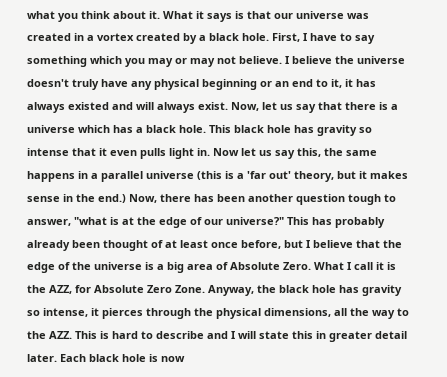what you think about it. What it says is that our universe was created in a vortex created by a black hole. First, I have to say something which you may or may not believe. I believe the universe doesn't truly have any physical beginning or an end to it, it has always existed and will always exist. Now, let us say that there is a universe which has a black hole. This black hole has gravity so intense that it even pulls light in. Now let us say this, the same happens in a parallel universe (this is a 'far out' theory, but it makes sense in the end.) Now, there has been another question tough to answer, "what is at the edge of our universe?" This has probably already been thought of at least once before, but I believe that the edge of the universe is a big area of Absolute Zero. What I call it is the AZZ, for Absolute Zero Zone. Anyway, the black hole has gravity so intense, it pierces through the physical dimensions, all the way to the AZZ. This is hard to describe and I will state this in greater detail later. Each black hole is now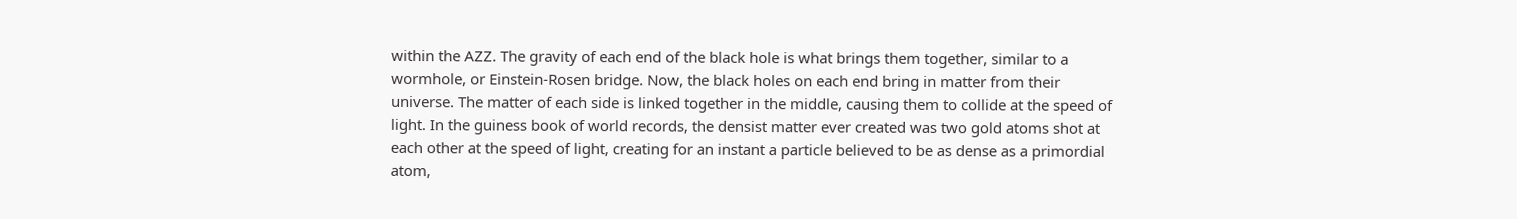within the AZZ. The gravity of each end of the black hole is what brings them together, similar to a wormhole, or Einstein-Rosen bridge. Now, the black holes on each end bring in matter from their universe. The matter of each side is linked together in the middle, causing them to collide at the speed of light. In the guiness book of world records, the densist matter ever created was two gold atoms shot at each other at the speed of light, creating for an instant a particle believed to be as dense as a primordial atom,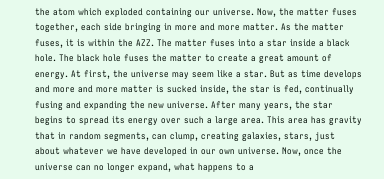the atom which exploded containing our universe. Now, the matter fuses together, each side bringing in more and more matter. As the matter fuses, it is within the AZZ. The matter fuses into a star inside a black hole. The black hole fuses the matter to create a great amount of energy. At first, the universe may seem like a star. But as time develops and more and more matter is sucked inside, the star is fed, continually fusing and expanding the new universe. After many years, the star begins to spread its energy over such a large area. This area has gravity that in random segments, can clump, creating galaxies, stars, just about whatever we have developed in our own universe. Now, once the universe can no longer expand, what happens to a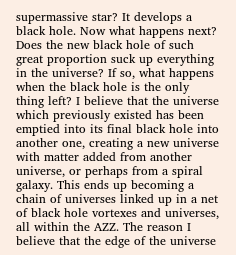supermassive star? It develops a black hole. Now what happens next? Does the new black hole of such great proportion suck up everything in the universe? If so, what happens when the black hole is the only thing left? I believe that the universe which previously existed has been emptied into its final black hole into another one, creating a new universe with matter added from another universe, or perhaps from a spiral galaxy. This ends up becoming a chain of universes linked up in a net of black hole vortexes and universes, all within the AZZ. The reason I believe that the edge of the universe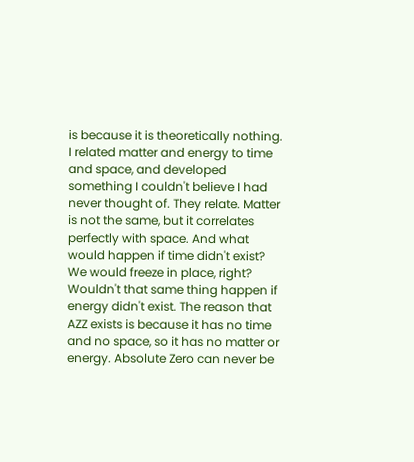is because it is theoretically nothing. I related matter and energy to time and space, and developed something I couldn't believe I had never thought of. They relate. Matter is not the same, but it correlates perfectly with space. And what would happen if time didn't exist? We would freeze in place, right? Wouldn't that same thing happen if energy didn't exist. The reason that AZZ exists is because it has no time and no space, so it has no matter or energy. Absolute Zero can never be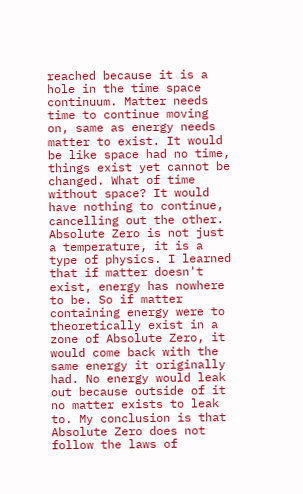reached because it is a hole in the time space continuum. Matter needs time to continue moving on, same as energy needs matter to exist. It would be like space had no time, things exist yet cannot be changed. What of time without space? It would have nothing to continue, cancelling out the other. Absolute Zero is not just a temperature, it is a type of physics. I learned that if matter doesn't exist, energy has nowhere to be. So if matter containing energy were to theoretically exist in a zone of Absolute Zero, it would come back with the same energy it originally had. No energy would leak out because outside of it no matter exists to leak to. My conclusion is that Absolute Zero does not follow the laws of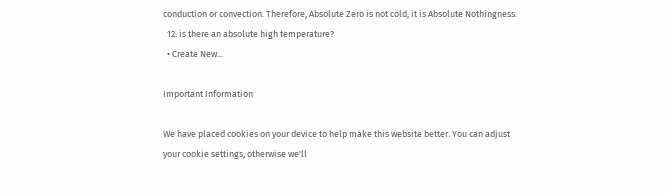conduction or convection. Therefore, Absolute Zero is not cold, it is Absolute Nothingness.
  12. is there an absolute high temperature?
  • Create New...

Important Information

We have placed cookies on your device to help make this website better. You can adjust your cookie settings, otherwise we'll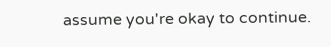assume you're okay to continue.